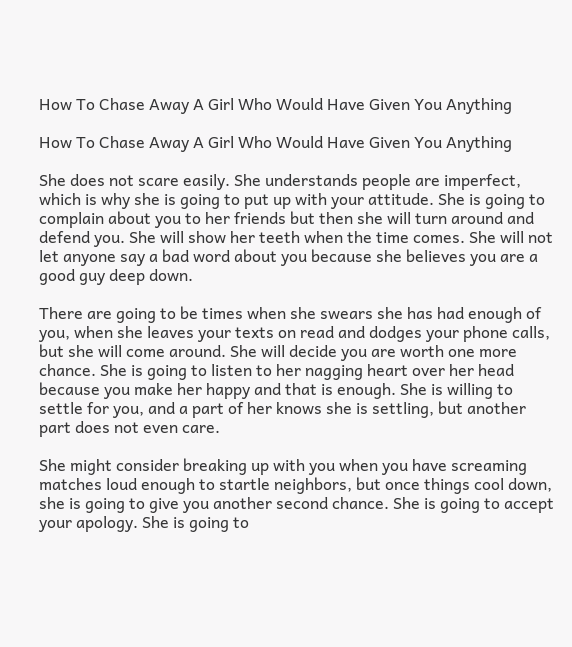How To Chase Away A Girl Who Would Have Given You Anything

How To Chase Away A Girl Who Would Have Given You Anything

She does not scare easily. She understands people are imperfect, which is why she is going to put up with your attitude. She is going to complain about you to her friends but then she will turn around and defend you. She will show her teeth when the time comes. She will not let anyone say a bad word about you because she believes you are a good guy deep down.

There are going to be times when she swears she has had enough of you, when she leaves your texts on read and dodges your phone calls, but she will come around. She will decide you are worth one more chance. She is going to listen to her nagging heart over her head because you make her happy and that is enough. She is willing to settle for you, and a part of her knows she is settling, but another part does not even care.

She might consider breaking up with you when you have screaming matches loud enough to startle neighbors, but once things cool down, she is going to give you another second chance. She is going to accept your apology. She is going to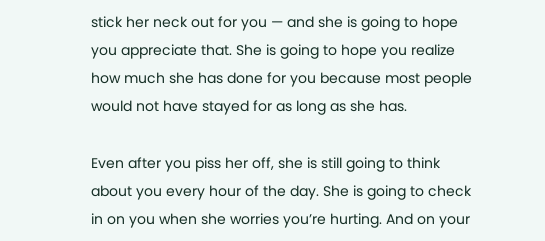stick her neck out for you — and she is going to hope you appreciate that. She is going to hope you realize how much she has done for you because most people would not have stayed for as long as she has.

Even after you piss her off, she is still going to think about you every hour of the day. She is going to check in on you when she worries you’re hurting. And on your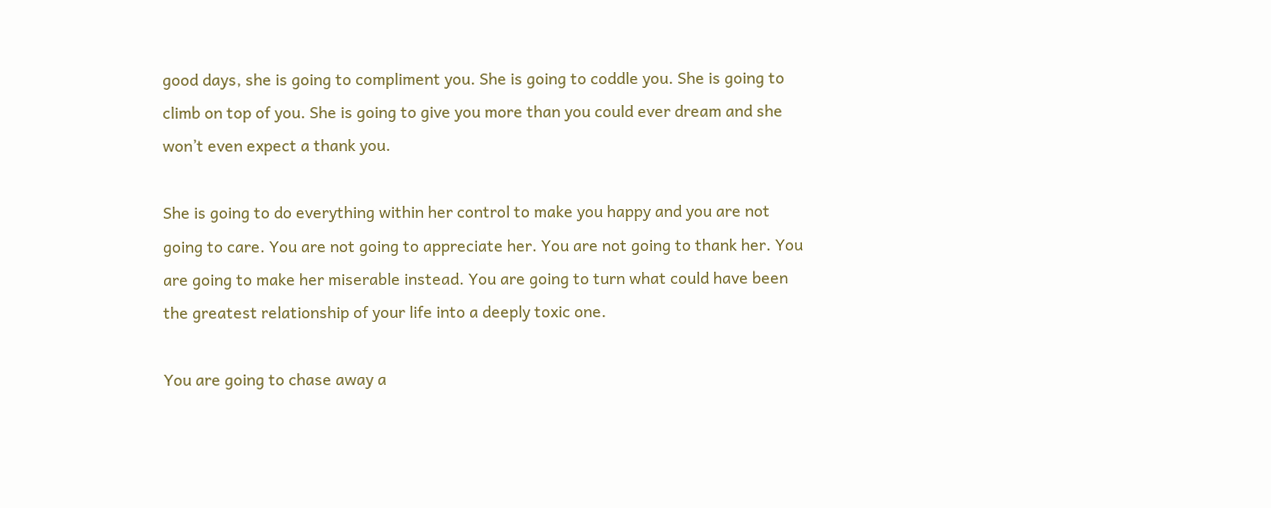good days, she is going to compliment you. She is going to coddle you. She is going to climb on top of you. She is going to give you more than you could ever dream and she won’t even expect a thank you.

She is going to do everything within her control to make you happy and you are not going to care. You are not going to appreciate her. You are not going to thank her. You are going to make her miserable instead. You are going to turn what could have been the greatest relationship of your life into a deeply toxic one.

You are going to chase away a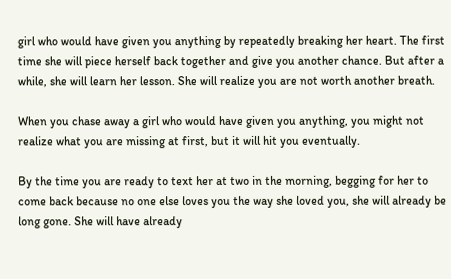girl who would have given you anything by repeatedly breaking her heart. The first time she will piece herself back together and give you another chance. But after a while, she will learn her lesson. She will realize you are not worth another breath.

When you chase away a girl who would have given you anything, you might not realize what you are missing at first, but it will hit you eventually.

By the time you are ready to text her at two in the morning, begging for her to come back because no one else loves you the way she loved you, she will already be long gone. She will have already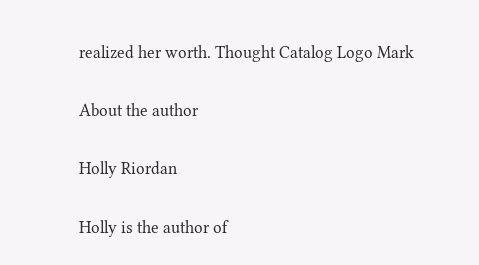realized her worth. Thought Catalog Logo Mark

About the author

Holly Riordan

Holly is the author of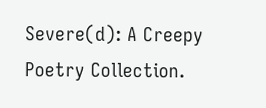Severe(d): A Creepy Poetry Collection.